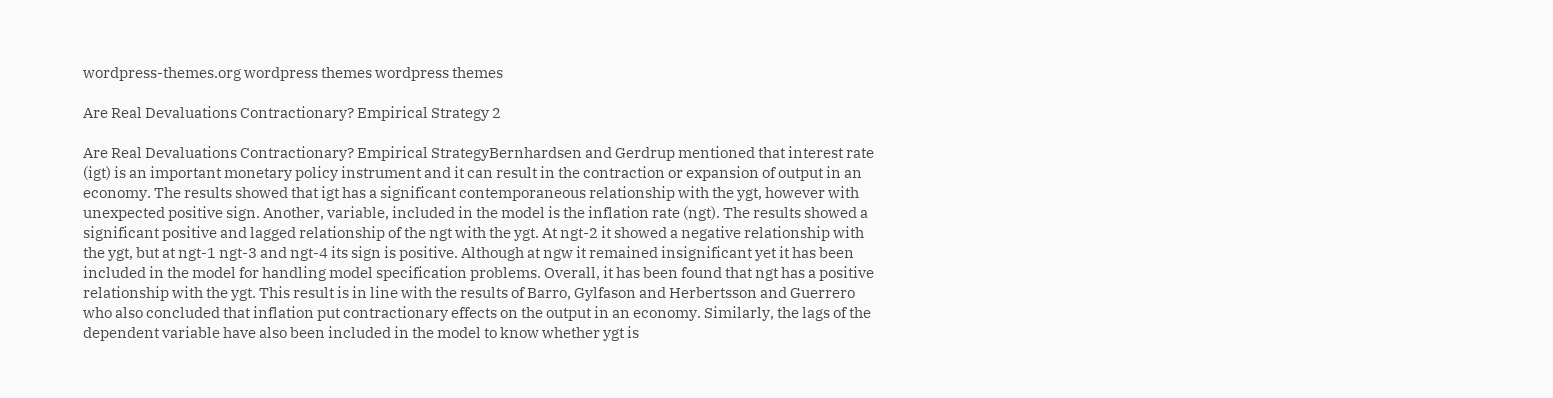wordpress-themes.org wordpress themes wordpress themes

Are Real Devaluations Contractionary? Empirical Strategy 2

Are Real Devaluations Contractionary? Empirical StrategyBernhardsen and Gerdrup mentioned that interest rate (igt) is an important monetary policy instrument and it can result in the contraction or expansion of output in an economy. The results showed that igt has a significant contemporaneous relationship with the ygt, however with unexpected positive sign. Another, variable, included in the model is the inflation rate (ngt). The results showed a significant positive and lagged relationship of the ngt with the ygt. At ngt-2 it showed a negative relationship with the ygt, but at ngt-1 ngt-3 and ngt-4 its sign is positive. Although at ngw it remained insignificant yet it has been included in the model for handling model specification problems. Overall, it has been found that ngt has a positive relationship with the ygt. This result is in line with the results of Barro, Gylfason and Herbertsson and Guerrero who also concluded that inflation put contractionary effects on the output in an economy. Similarly, the lags of the dependent variable have also been included in the model to know whether ygt is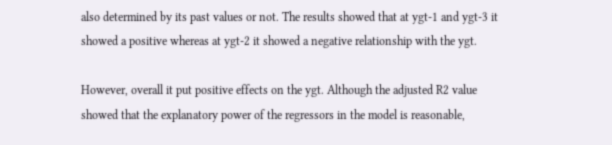also determined by its past values or not. The results showed that at ygt-1 and ygt-3 it showed a positive whereas at ygt-2 it showed a negative relationship with the ygt.

However, overall it put positive effects on the ygt. Although the adjusted R2 value showed that the explanatory power of the regressors in the model is reasonable,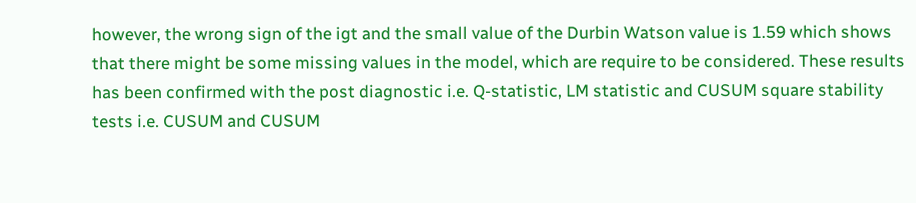however, the wrong sign of the igt and the small value of the Durbin Watson value is 1.59 which shows that there might be some missing values in the model, which are require to be considered. These results has been confirmed with the post diagnostic i.e. Q-statistic, LM statistic and CUSUM square stability tests i.e. CUSUM and CUSUM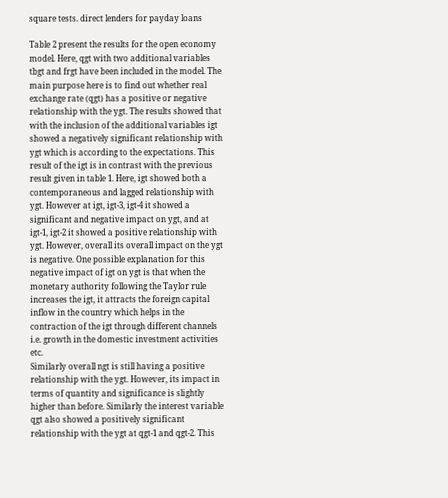square tests. direct lenders for payday loans

Table 2 present the results for the open economy model. Here, qgt with two additional variables tbgt and frgt have been included in the model. The main purpose here is to find out whether real exchange rate (qgt) has a positive or negative relationship with the ygt. The results showed that with the inclusion of the additional variables igt showed a negatively significant relationship with ygt which is according to the expectations. This result of the igt is in contrast with the previous result given in table 1. Here, igt showed both a contemporaneous and lagged relationship with ygt. However at igt, igt-3, igt-4 it showed a significant and negative impact on ygt, and at igt-1, igt-2 it showed a positive relationship with ygt. However, overall its overall impact on the ygt is negative. One possible explanation for this negative impact of igt on ygt is that when the monetary authority following the Taylor rule increases the igt, it attracts the foreign capital inflow in the country which helps in the contraction of the igt through different channels i.e. growth in the domestic investment activities etc.
Similarly overall ngt is still having a positive relationship with the ygt. However, its impact in terms of quantity and significance is slightly higher than before. Similarly the interest variable qgt also showed a positively significant relationship with the ygt at qgt-1 and qgt-2. This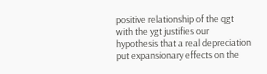positive relationship of the qgt with the ygt justifies our hypothesis that a real depreciation put expansionary effects on the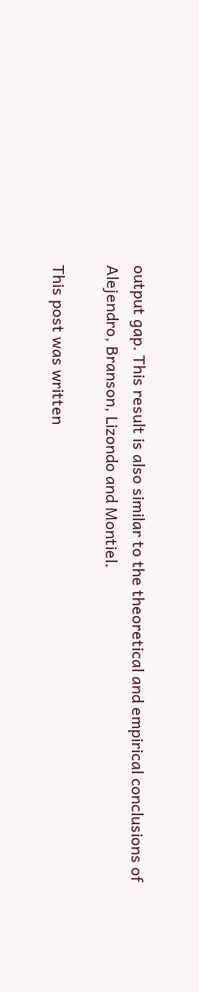output gap. This result is also similar to the theoretical and empirical conclusions of Alejendro, Branson, Lizondo and Montiel.

This post was written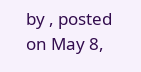by , posted on May 8,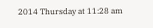2014 Thursday at 11:28 am